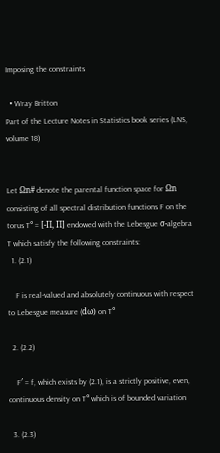Imposing the constraints

  • Wray Britton
Part of the Lecture Notes in Statistics book series (LNS, volume 18)


Let Ωn# denote the parental function space for Ωn consisting of all spectral distribution functions F on the torus T° = [-Π, Π] endowed with the Lebesgue σ-algebra T which satisfy the following constraints:
  1. (2.1)

    F is real-valued and absolutely continuous with respect to Lebesgue measure (dω) on T°

  2. (2.2)

    F′ = f, which exists by (2.1), is a strictly positive, even, continuous density on T° which is of bounded variation

  3. (2.3)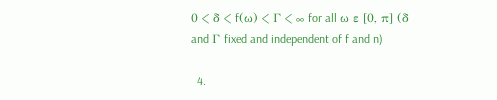0 < δ < f(ω) < Γ < ∞ for all ω ε [0, π] (δ and Γ fixed and independent of f and n)

  4.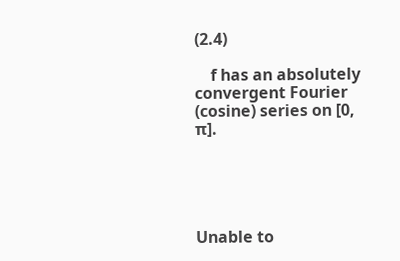(2.4)

    f has an absolutely convergent Fourier (cosine) series on [0, π].





Unable to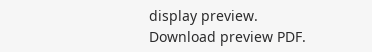display preview. Download preview PDF.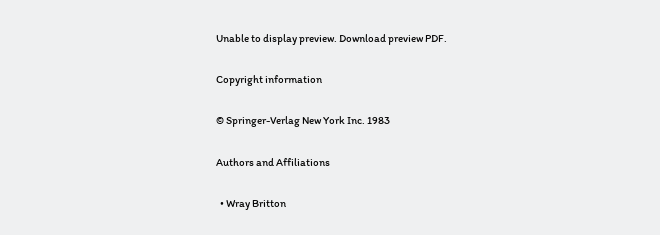Unable to display preview. Download preview PDF.

Copyright information

© Springer-Verlag New York Inc. 1983

Authors and Affiliations

  • Wray Britton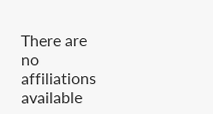There are no affiliations available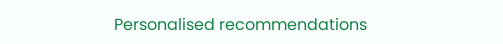Personalised recommendations